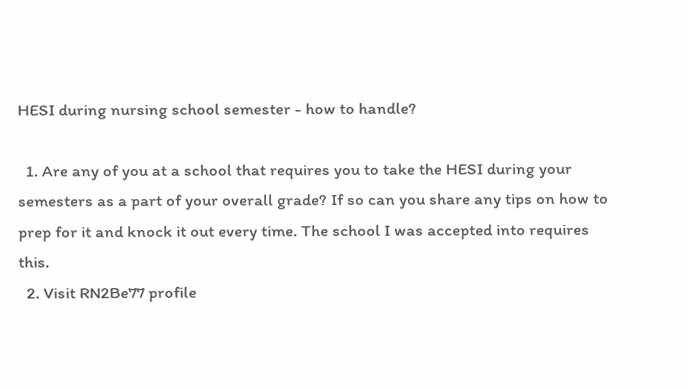HESI during nursing school semester - how to handle?

  1. Are any of you at a school that requires you to take the HESI during your semesters as a part of your overall grade? If so can you share any tips on how to prep for it and knock it out every time. The school I was accepted into requires this.
  2. Visit RN2Be77 profile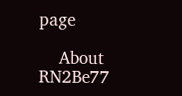page

    About RN2Be77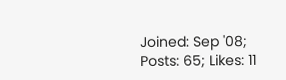Joined: Sep '08; Posts: 65; Likes: 11